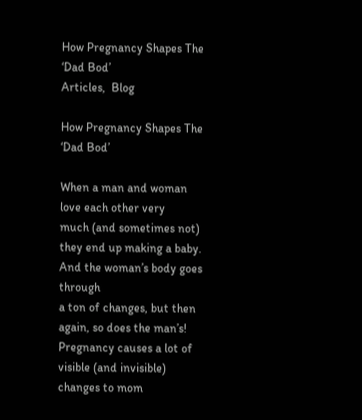How Pregnancy Shapes The ‘Dad Bod’
Articles,  Blog

How Pregnancy Shapes The ‘Dad Bod’

When a man and woman love each other very
much (and sometimes not) they end up making a baby. And the woman’s body goes through
a ton of changes, but then again, so does the man’s! Pregnancy causes a lot of visible (and invisible)
changes to mom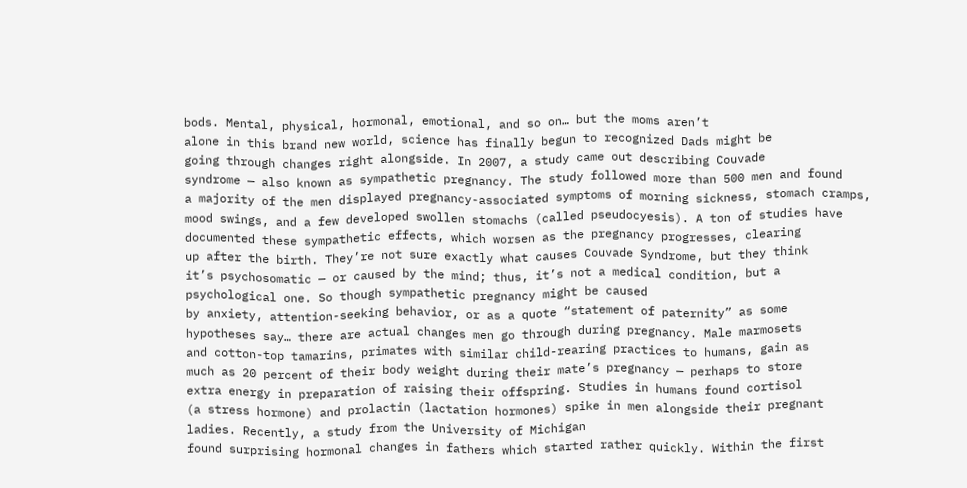bods. Mental, physical, hormonal, emotional, and so on… but the moms aren’t
alone in this brand new world, science has finally begun to recognized Dads might be
going through changes right alongside. In 2007, a study came out describing Couvade
syndrome — also known as sympathetic pregnancy. The study followed more than 500 men and found
a majority of the men displayed pregnancy-associated symptoms of morning sickness, stomach cramps,
mood swings, and a few developed swollen stomachs (called pseudocyesis). A ton of studies have
documented these sympathetic effects, which worsen as the pregnancy progresses, clearing
up after the birth. They’re not sure exactly what causes Couvade Syndrome, but they think
it’s psychosomatic — or caused by the mind; thus, it’s not a medical condition, but a
psychological one. So though sympathetic pregnancy might be caused
by anxiety, attention-seeking behavior, or as a quote “statement of paternity” as some
hypotheses say… there are actual changes men go through during pregnancy. Male marmosets
and cotton-top tamarins, primates with similar child-rearing practices to humans, gain as
much as 20 percent of their body weight during their mate’s pregnancy — perhaps to store
extra energy in preparation of raising their offspring. Studies in humans found cortisol
(a stress hormone) and prolactin (lactation hormones) spike in men alongside their pregnant
ladies. Recently, a study from the University of Michigan
found surprising hormonal changes in fathers which started rather quickly. Within the first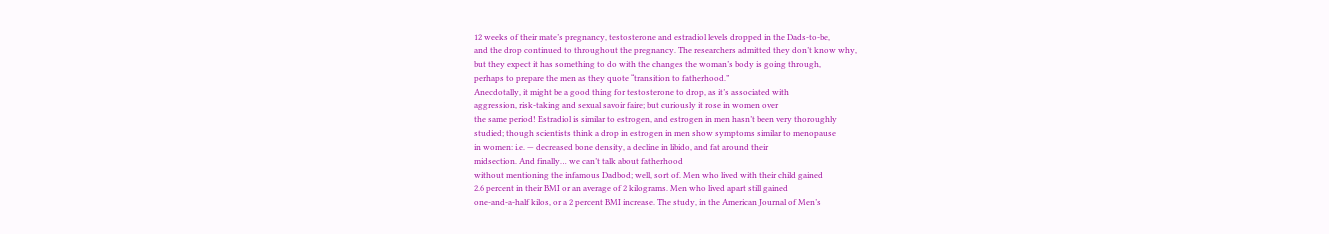12 weeks of their mate’s pregnancy, testosterone and estradiol levels dropped in the Dads-to-be,
and the drop continued to throughout the pregnancy. The researchers admitted they don’t know why,
but they expect it has something to do with the changes the woman’s body is going through,
perhaps to prepare the men as they quote “transition to fatherhood.”
Anecdotally, it might be a good thing for testosterone to drop, as it’s associated with
aggression, risk-taking and sexual savoir faire; but curiously it rose in women over
the same period! Estradiol is similar to estrogen, and estrogen in men hasn’t been very thoroughly
studied; though scientists think a drop in estrogen in men show symptoms similar to menopause
in women: i.e. — decreased bone density, a decline in libido, and fat around their
midsection. And finally… we can’t talk about fatherhood
without mentioning the infamous Dadbod; well, sort of. Men who lived with their child gained
2.6 percent in their BMI or an average of 2 kilograms. Men who lived apart still gained
one-and-a-half kilos, or a 2 percent BMI increase. The study, in the American Journal of Men’s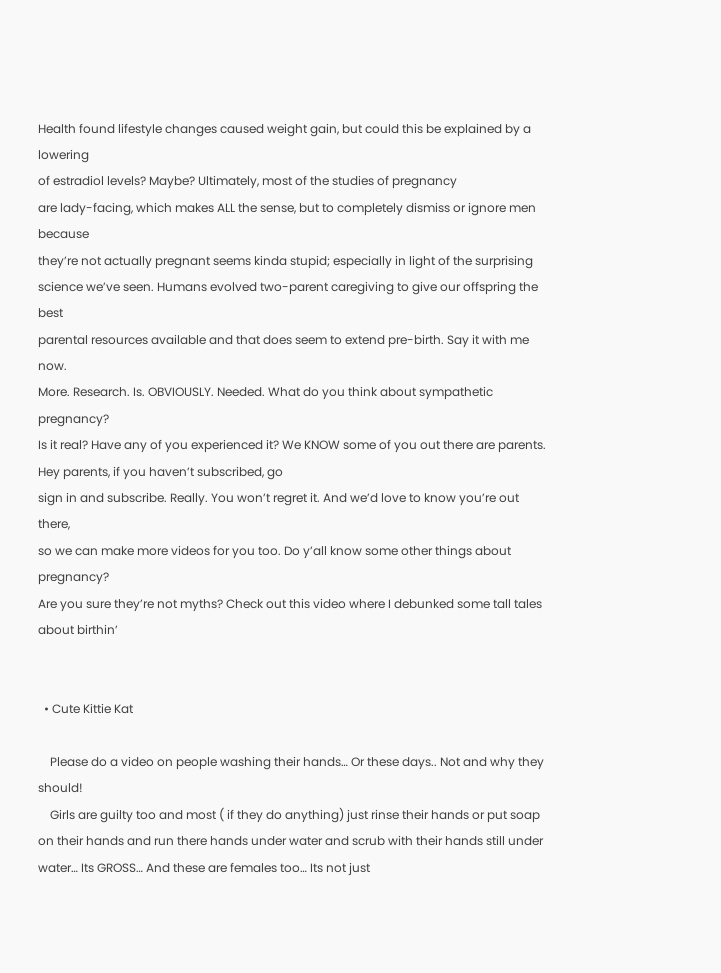Health found lifestyle changes caused weight gain, but could this be explained by a lowering
of estradiol levels? Maybe? Ultimately, most of the studies of pregnancy
are lady-facing, which makes ALL the sense, but to completely dismiss or ignore men because
they’re not actually pregnant seems kinda stupid; especially in light of the surprising
science we’ve seen. Humans evolved two-parent caregiving to give our offspring the best
parental resources available and that does seem to extend pre-birth. Say it with me now.
More. Research. Is. OBVIOUSLY. Needed. What do you think about sympathetic pregnancy?
Is it real? Have any of you experienced it? We KNOW some of you out there are parents. Hey parents, if you haven’t subscribed, go
sign in and subscribe. Really. You won’t regret it. And we’d love to know you’re out there,
so we can make more videos for you too. Do y’all know some other things about pregnancy?
Are you sure they’re not myths? Check out this video where I debunked some tall tales
about birthin’


  • Cute Kittie Kat

    Please do a video on people washing their hands… Or these days.. Not and why they should!
    Girls are guilty too and most ( if they do anything) just rinse their hands or put soap on their hands and run there hands under water and scrub with their hands still under water… Its GROSS… And these are females too… Its not just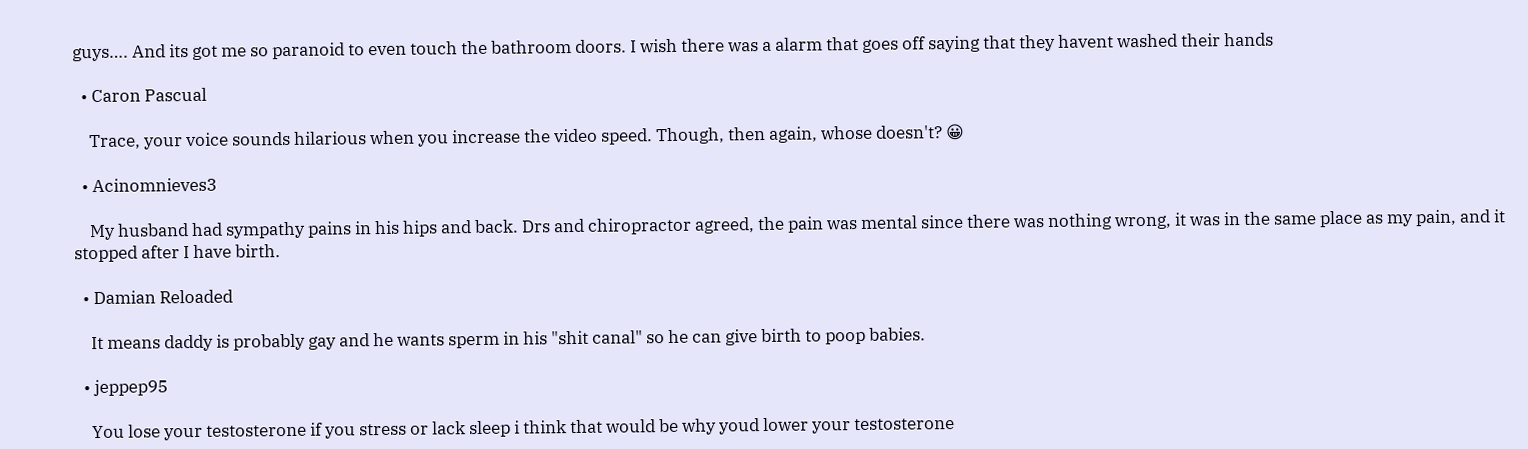guys…. And its got me so paranoid to even touch the bathroom doors. I wish there was a alarm that goes off saying that they havent washed their hands

  • Caron Pascual

    Trace, your voice sounds hilarious when you increase the video speed. Though, then again, whose doesn't? 😀

  • Acinomnieves3

    My husband had sympathy pains in his hips and back. Drs and chiropractor agreed, the pain was mental since there was nothing wrong, it was in the same place as my pain, and it stopped after I have birth.

  • Damian Reloaded

    It means daddy is probably gay and he wants sperm in his "shit canal" so he can give birth to poop babies.

  • jeppep95

    You lose your testosterone if you stress or lack sleep i think that would be why youd lower your testosterone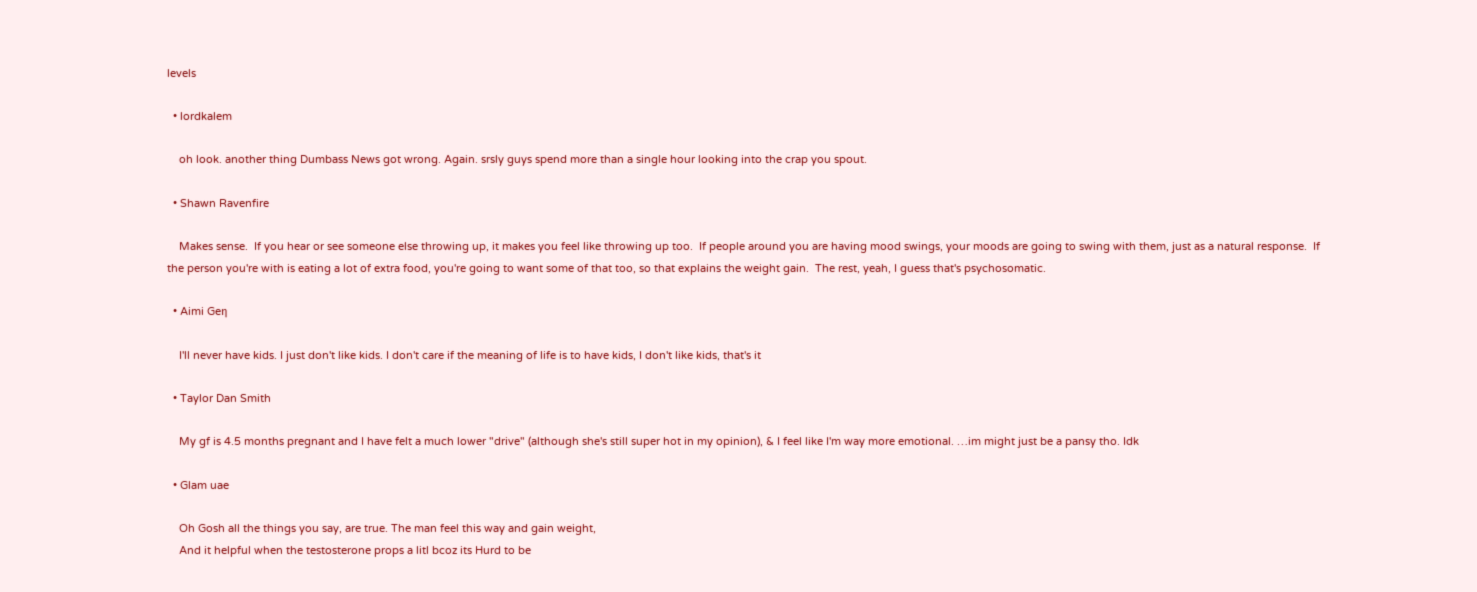levels

  • lordkalem

    oh look. another thing Dumbass News got wrong. Again. srsly guys spend more than a single hour looking into the crap you spout.

  • Shawn Ravenfire

    Makes sense.  If you hear or see someone else throwing up, it makes you feel like throwing up too.  If people around you are having mood swings, your moods are going to swing with them, just as a natural response.  If the person you're with is eating a lot of extra food, you're going to want some of that too, so that explains the weight gain.  The rest, yeah, I guess that's psychosomatic.

  • Aimi Geη

    I'll never have kids. I just don't like kids. I don't care if the meaning of life is to have kids, I don't like kids, that's it

  • Taylor Dan Smith

    My gf is 4.5 months pregnant and I have felt a much lower "drive" (although she's still super hot in my opinion), & I feel like I'm way more emotional. …im might just be a pansy tho. Idk

  • Glam uae

    Oh Gosh all the things you say, are true. The man feel this way and gain weight,
    And it helpful when the testosterone props a litl bcoz its Hurd to be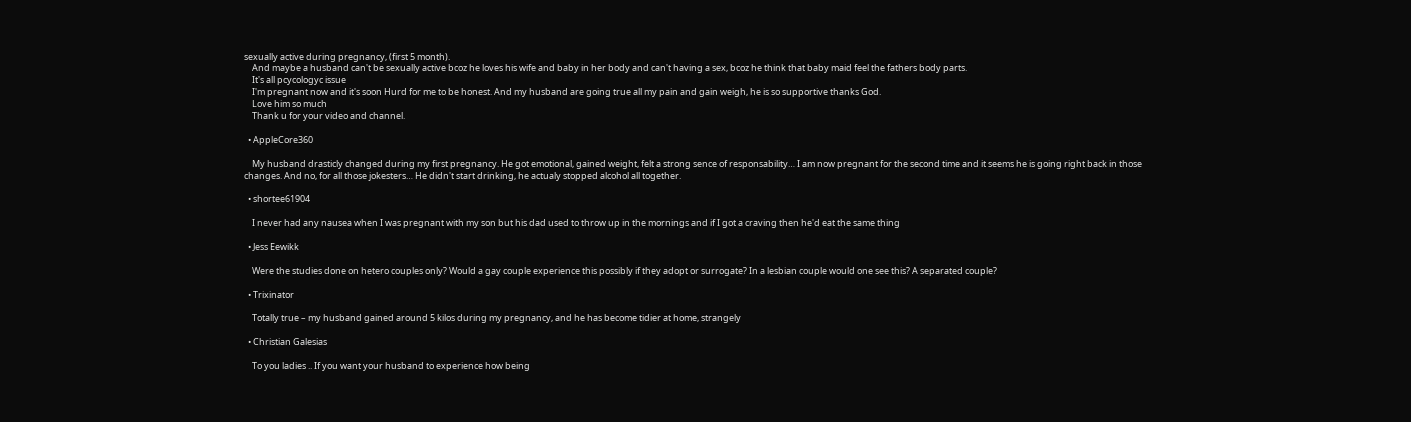sexually active during pregnancy, (first 5 month).
    And maybe a husband can't be sexually active bcoz he loves his wife and baby in her body and can't having a sex, bcoz he think that baby maid feel the fathers body parts.
    It's all pcycologyc issue
    I'm pregnant now and it's soon Hurd for me to be honest. And my husband are going true all my pain and gain weigh, he is so supportive thanks God.
    Love him so much
    Thank u for your video and channel.

  • AppleCore360

    My husband drasticly changed during my first pregnancy. He got emotional, gained weight, felt a strong sence of responsability… I am now pregnant for the second time and it seems he is going right back in those changes. And no, for all those jokesters… He didn't start drinking, he actualy stopped alcohol all together.

  • shortee61904

    I never had any nausea when I was pregnant with my son but his dad used to throw up in the mornings and if I got a craving then he'd eat the same thing

  • Jess Eewikk

    Were the studies done on hetero couples only? Would a gay couple experience this possibly if they adopt or surrogate? In a lesbian couple would one see this? A separated couple?

  • Trixinator

    Totally true – my husband gained around 5 kilos during my pregnancy, and he has become tidier at home, strangely

  • Christian Galesias

    To you ladies .. If you want your husband to experience how being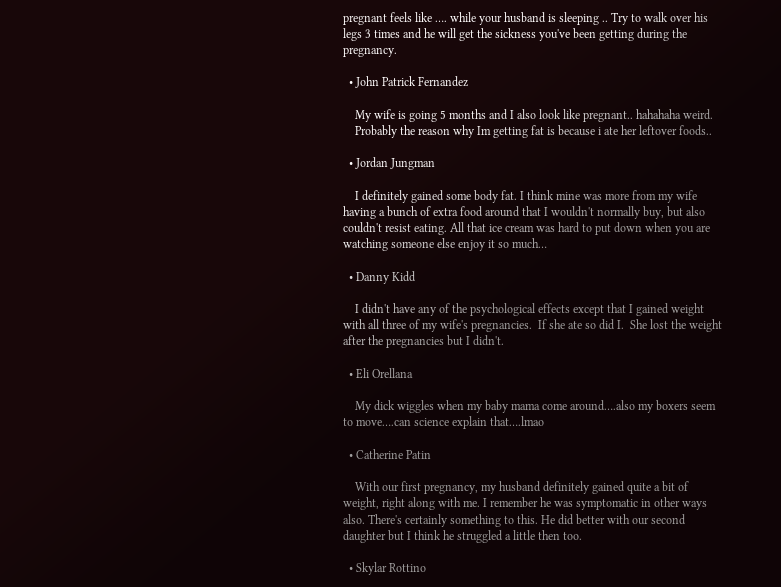pregnant feels like …. while your husband is sleeping .. Try to walk over his legs 3 times and he will get the sickness you've been getting during the pregnancy.

  • John Patrick Fernandez

    My wife is going 5 months and I also look like pregnant.. hahahaha weird.
    Probably the reason why Im getting fat is because i ate her leftover foods..

  • Jordan Jungman

    I definitely gained some body fat. I think mine was more from my wife having a bunch of extra food around that I wouldn't normally buy, but also couldn't resist eating. All that ice cream was hard to put down when you are watching someone else enjoy it so much…

  • Danny Kidd

    I didn't have any of the psychological effects except that I gained weight with all three of my wife's pregnancies.  If she ate so did I.  She lost the weight after the pregnancies but I didn't.

  • Eli Orellana

    My dick wiggles when my baby mama come around….also my boxers seem to move….can science explain that….lmao

  • Catherine Patin

    With our first pregnancy, my husband definitely gained quite a bit of weight, right along with me. I remember he was symptomatic in other ways also. There's certainly something to this. He did better with our second daughter but I think he struggled a little then too.

  • Skylar Rottino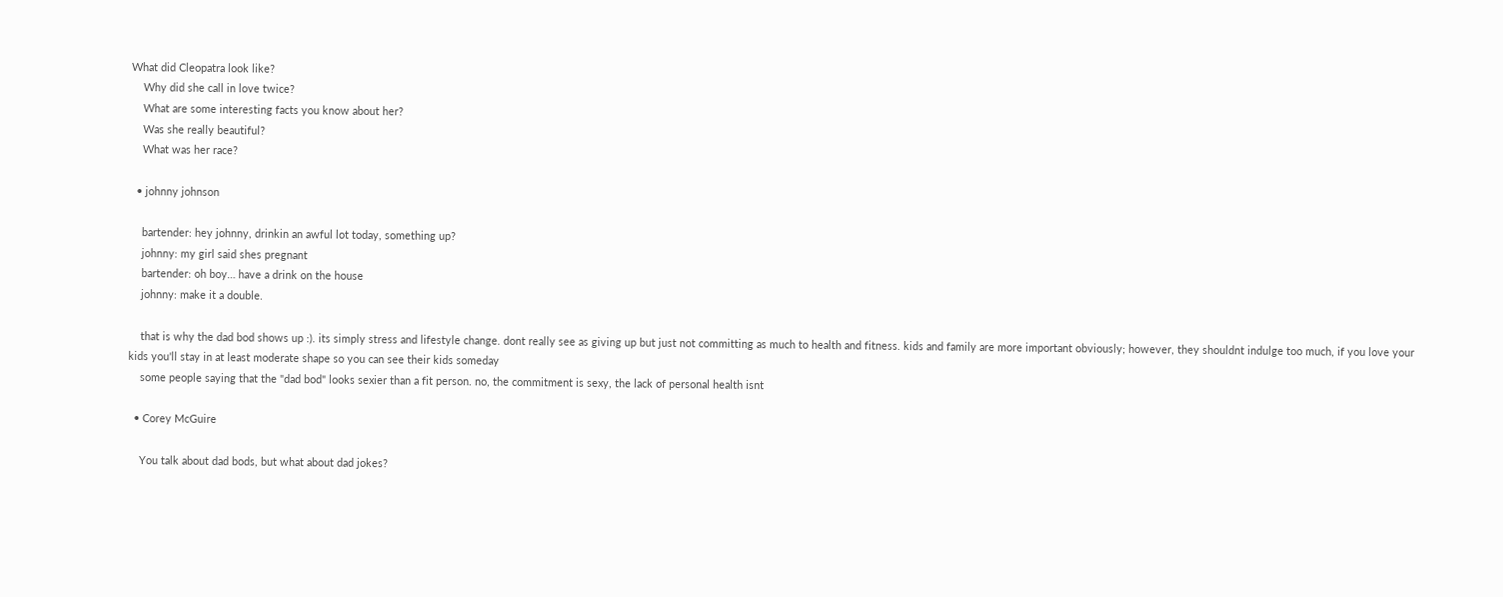What did Cleopatra look like?
    Why did she call in love twice?
    What are some interesting facts you know about her?
    Was she really beautiful?
    What was her race?

  • johnny johnson

    bartender: hey johnny, drinkin an awful lot today, something up?
    johnny: my girl said shes pregnant
    bartender: oh boy… have a drink on the house
    johnny: make it a double.

    that is why the dad bod shows up :). its simply stress and lifestyle change. dont really see as giving up but just not committing as much to health and fitness. kids and family are more important obviously; however, they shouldnt indulge too much, if you love your kids you'll stay in at least moderate shape so you can see their kids someday
    some people saying that the "dad bod" looks sexier than a fit person. no, the commitment is sexy, the lack of personal health isnt

  • Corey McGuire

    You talk about dad bods, but what about dad jokes?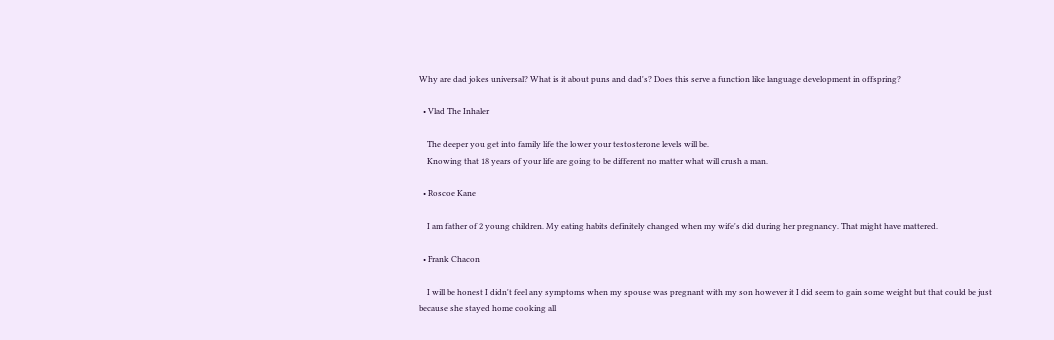Why are dad jokes universal? What is it about puns and dad's? Does this serve a function like language development in offspring?

  • Vlad The Inhaler

    The deeper you get into family life the lower your testosterone levels will be.
    Knowing that 18 years of your life are going to be different no matter what will crush a man.

  • Roscoe Kane

    I am father of 2 young children. My eating habits definitely changed when my wife's did during her pregnancy. That might have mattered.

  • Frank Chacon

    I will be honest I didn't feel any symptoms when my spouse was pregnant with my son however it I did seem to gain some weight but that could be just because she stayed home cooking all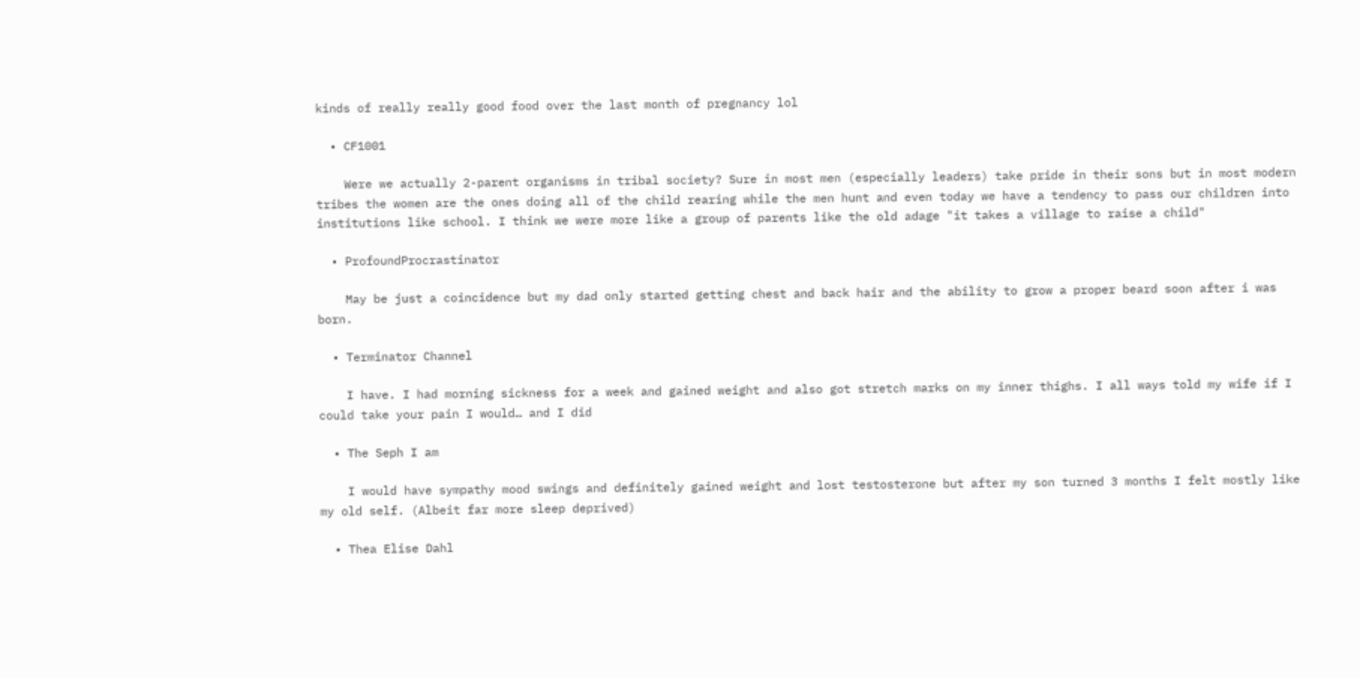kinds of really really good food over the last month of pregnancy lol

  • CF1001

    Were we actually 2-parent organisms in tribal society? Sure in most men (especially leaders) take pride in their sons but in most modern tribes the women are the ones doing all of the child rearing while the men hunt and even today we have a tendency to pass our children into institutions like school. I think we were more like a group of parents like the old adage "it takes a village to raise a child"

  • ProfoundProcrastinator

    May be just a coincidence but my dad only started getting chest and back hair and the ability to grow a proper beard soon after i was born.

  • Terminator Channel

    I have. I had morning sickness for a week and gained weight and also got stretch marks on my inner thighs. I all ways told my wife if I could take your pain I would… and I did

  • The Seph I am

    I would have sympathy mood swings and definitely gained weight and lost testosterone but after my son turned 3 months I felt mostly like my old self. (Albeit far more sleep deprived)

  • Thea Elise Dahl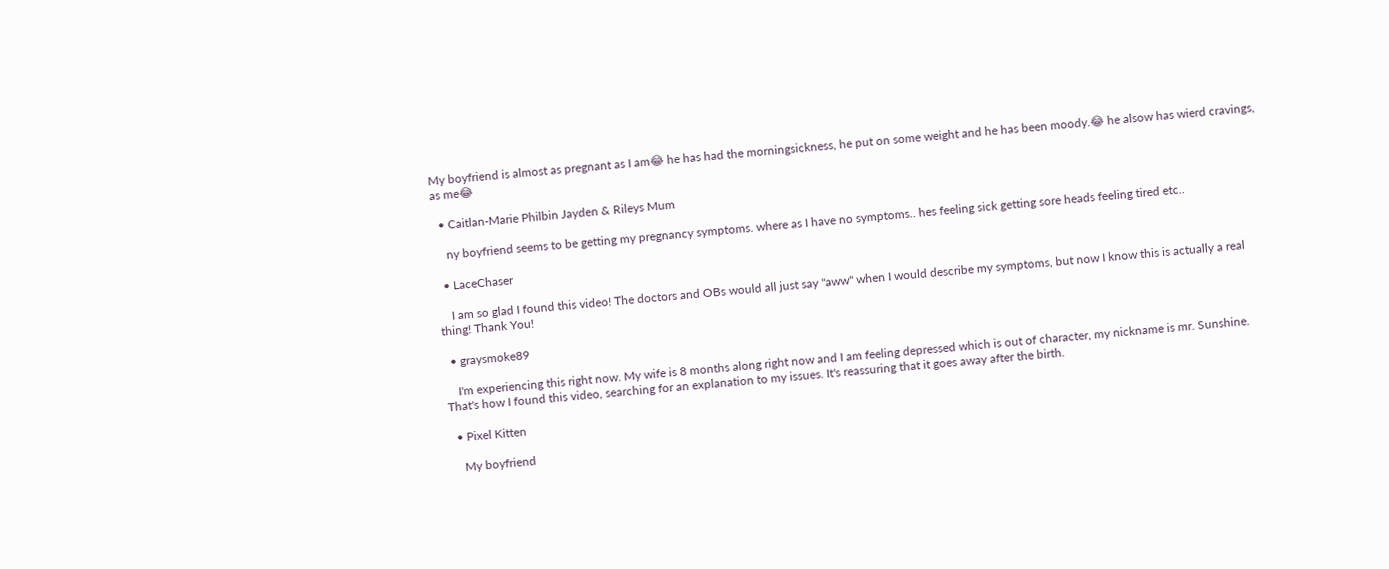My boyfriend is almost as pregnant as I am😂 he has had the morningsickness, he put on some weight and he has been moody.😂 he alsow has wierd cravings, as me😂

  • Caitlan-Marie Philbin Jayden & Rileys Mum

    ny boyfriend seems to be getting my pregnancy symptoms. where as I have no symptoms.. hes feeling sick getting sore heads feeling tired etc..

  • LaceChaser

    I am so glad I found this video! The doctors and OBs would all just say "aww" when I would describe my symptoms, but now I know this is actually a real thing! Thank You!

  • graysmoke89

    I'm experiencing this right now. My wife is 8 months along right now and I am feeling depressed which is out of character, my nickname is mr. Sunshine. That's how I found this video, searching for an explanation to my issues. It's reassuring that it goes away after the birth.

  • Pixel Kitten

    My boyfriend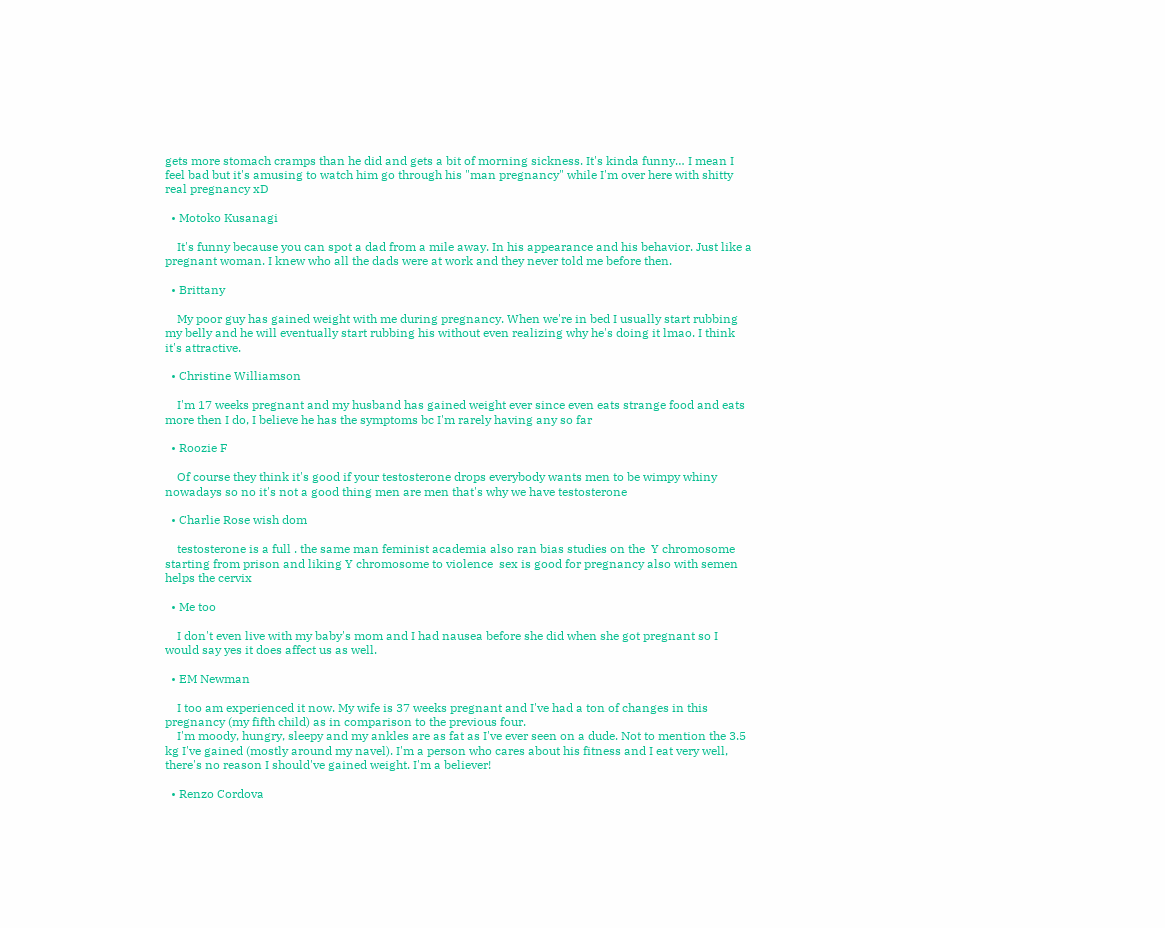gets more stomach cramps than he did and gets a bit of morning sickness. It's kinda funny… I mean I feel bad but it's amusing to watch him go through his "man pregnancy" while I'm over here with shitty real pregnancy xD

  • Motoko Kusanagi

    It's funny because you can spot a dad from a mile away. In his appearance and his behavior. Just like a pregnant woman. I knew who all the dads were at work and they never told me before then.

  • Brittany

    My poor guy has gained weight with me during pregnancy. When we're in bed I usually start rubbing my belly and he will eventually start rubbing his without even realizing why he's doing it lmao. I think it's attractive.

  • Christine Williamson

    I'm 17 weeks pregnant and my husband has gained weight ever since even eats strange food and eats more then I do, I believe he has the symptoms bc I'm rarely having any so far

  • Roozie F

    Of course they think it's good if your testosterone drops everybody wants men to be wimpy whiny nowadays so no it's not a good thing men are men that's why we have testosterone

  • Charlie Rose wish dom

    testosterone is a full . the same man feminist academia also ran bias studies on the  Y chromosome starting from prison and liking Y chromosome to violence  sex is good for pregnancy also with semen helps the cervix

  • Me too

    I don't even live with my baby's mom and I had nausea before she did when she got pregnant so I would say yes it does affect us as well.

  • EM Newman

    I too am experienced it now. My wife is 37 weeks pregnant and I've had a ton of changes in this pregnancy (my fifth child) as in comparison to the previous four.
    I'm moody, hungry, sleepy and my ankles are as fat as I've ever seen on a dude. Not to mention the 3.5 kg I've gained (mostly around my navel). I'm a person who cares about his fitness and I eat very well, there's no reason I should've gained weight. I'm a believer!

  • Renzo Cordova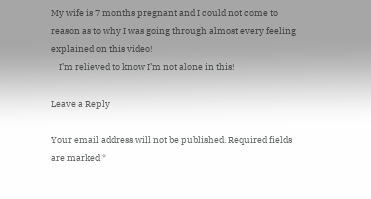My wife is 7 months pregnant and I could not come to reason as to why I was going through almost every feeling explained on this video!
    I’m relieved to know I’m not alone in this!

Leave a Reply

Your email address will not be published. Required fields are marked *